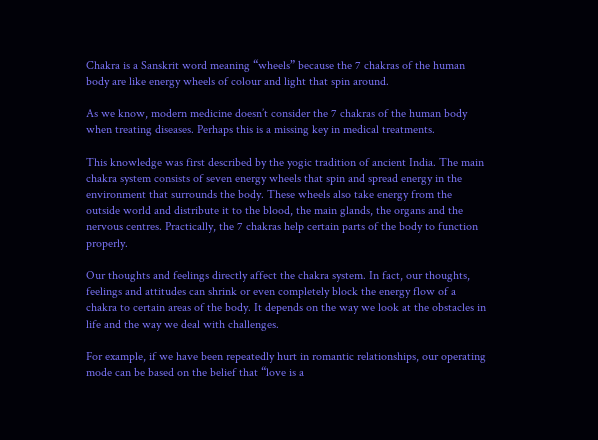Chakra is a Sanskrit word meaning “wheels” because the 7 chakras of the human body are like energy wheels of colour and light that spin around.

As we know, modern medicine doesn’t consider the 7 chakras of the human body when treating diseases. Perhaps this is a missing key in medical treatments.

This knowledge was first described by the yogic tradition of ancient India. The main chakra system consists of seven energy wheels that spin and spread energy in the environment that surrounds the body. These wheels also take energy from the outside world and distribute it to the blood, the main glands, the organs and the nervous centres. Practically, the 7 chakras help certain parts of the body to function properly.

Our thoughts and feelings directly affect the chakra system. In fact, our thoughts, feelings and attitudes can shrink or even completely block the energy flow of a chakra to certain areas of the body. It depends on the way we look at the obstacles in life and the way we deal with challenges.

For example, if we have been repeatedly hurt in romantic relationships, our operating mode can be based on the belief that “love is a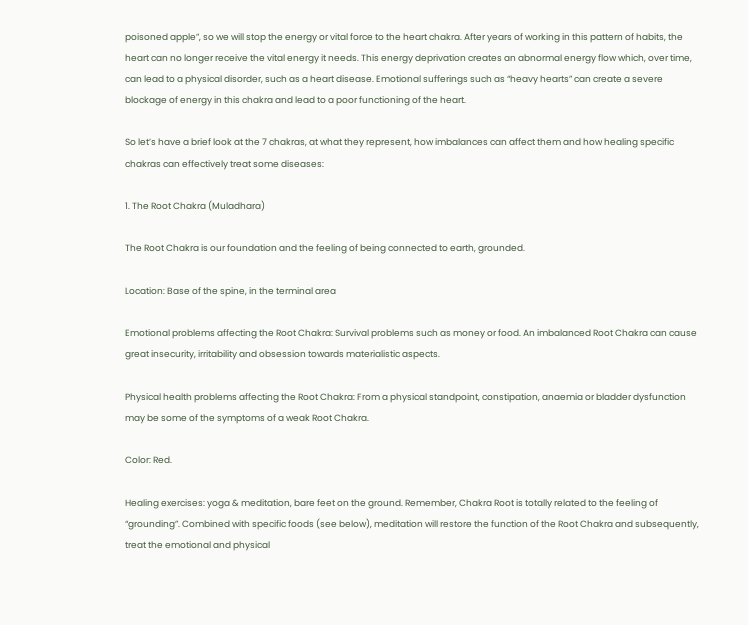poisoned apple”, so we will stop the energy or vital force to the heart chakra. After years of working in this pattern of habits, the heart can no longer receive the vital energy it needs. This energy deprivation creates an abnormal energy flow which, over time, can lead to a physical disorder, such as a heart disease. Emotional sufferings such as “heavy hearts” can create a severe blockage of energy in this chakra and lead to a poor functioning of the heart.

So let’s have a brief look at the 7 chakras, at what they represent, how imbalances can affect them and how healing specific chakras can effectively treat some diseases:

1. The Root Chakra (Muladhara)

The Root Chakra is our foundation and the feeling of being connected to earth, grounded.

Location: Base of the spine, in the terminal area

Emotional problems affecting the Root Chakra: Survival problems such as money or food. An imbalanced Root Chakra can cause great insecurity, irritability and obsession towards materialistic aspects.

Physical health problems affecting the Root Chakra: From a physical standpoint, constipation, anaemia or bladder dysfunction may be some of the symptoms of a weak Root Chakra.

Color: Red.

Healing exercises: yoga & meditation, bare feet on the ground. Remember, Chakra Root is totally related to the feeling of “grounding”. Combined with specific foods (see below), meditation will restore the function of the Root Chakra and subsequently, treat the emotional and physical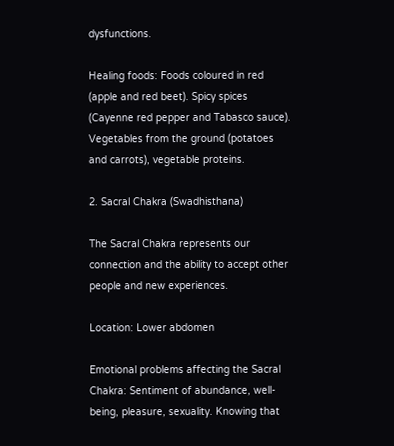dysfunctions.

Healing foods: Foods coloured in red (apple and red beet). Spicy spices (Cayenne red pepper and Tabasco sauce). Vegetables from the ground (potatoes and carrots), vegetable proteins.

2. Sacral Chakra (Swadhisthana)

The Sacral Chakra represents our connection and the ability to accept other people and new experiences.

Location: Lower abdomen

Emotional problems affecting the Sacral Chakra: Sentiment of abundance, well-being, pleasure, sexuality. Knowing that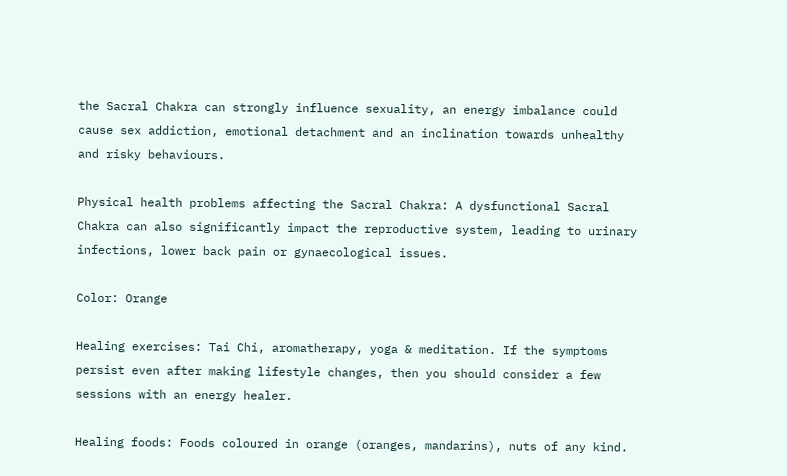the Sacral Chakra can strongly influence sexuality, an energy imbalance could cause sex addiction, emotional detachment and an inclination towards unhealthy and risky behaviours.

Physical health problems affecting the Sacral Chakra: A dysfunctional Sacral Chakra can also significantly impact the reproductive system, leading to urinary infections, lower back pain or gynaecological issues.

Color: Orange

Healing exercises: Tai Chi, aromatherapy, yoga & meditation. If the symptoms persist even after making lifestyle changes, then you should consider a few sessions with an energy healer.

Healing foods: Foods coloured in orange (oranges, mandarins), nuts of any kind.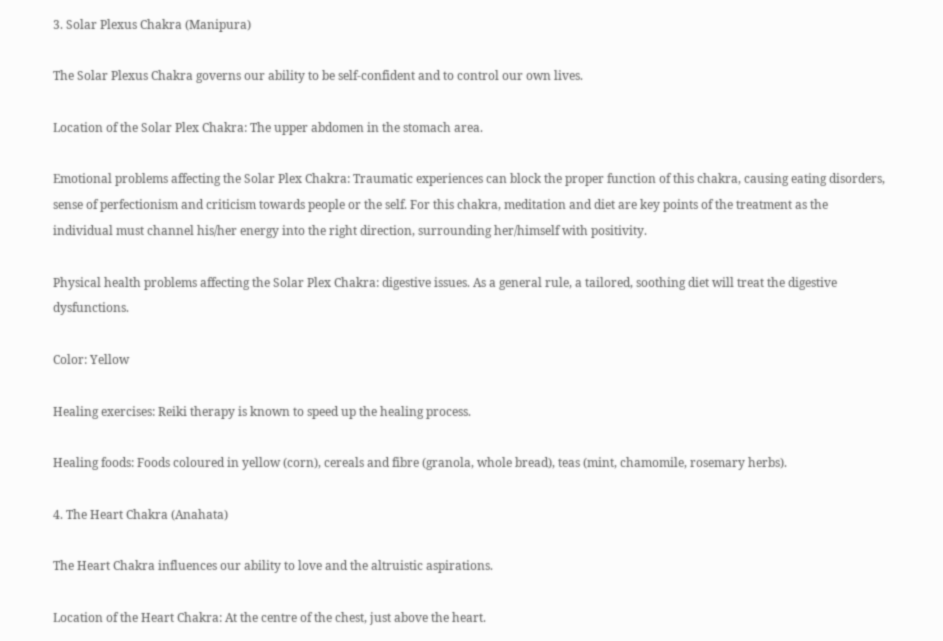3. Solar Plexus Chakra (Manipura)

The Solar Plexus Chakra governs our ability to be self-confident and to control our own lives.

Location of the Solar Plex Chakra: The upper abdomen in the stomach area.

Emotional problems affecting the Solar Plex Chakra: Traumatic experiences can block the proper function of this chakra, causing eating disorders, sense of perfectionism and criticism towards people or the self. For this chakra, meditation and diet are key points of the treatment as the individual must channel his/her energy into the right direction, surrounding her/himself with positivity.

Physical health problems affecting the Solar Plex Chakra: digestive issues. As a general rule, a tailored, soothing diet will treat the digestive dysfunctions.

Color: Yellow

Healing exercises: Reiki therapy is known to speed up the healing process.

Healing foods: Foods coloured in yellow (corn), cereals and fibre (granola, whole bread), teas (mint, chamomile, rosemary herbs).

4. The Heart Chakra (Anahata)

The Heart Chakra influences our ability to love and the altruistic aspirations.

Location of the Heart Chakra: At the centre of the chest, just above the heart.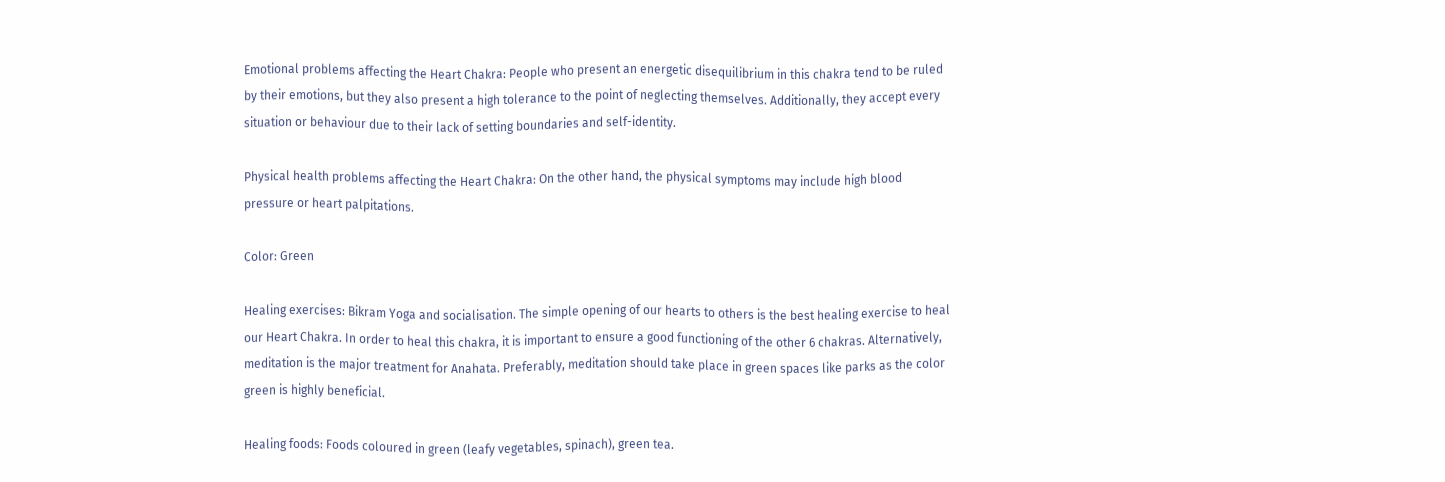Emotional problems affecting the Heart Chakra: People who present an energetic disequilibrium in this chakra tend to be ruled by their emotions, but they also present a high tolerance to the point of neglecting themselves. Additionally, they accept every situation or behaviour due to their lack of setting boundaries and self-identity.

Physical health problems affecting the Heart Chakra: On the other hand, the physical symptoms may include high blood pressure or heart palpitations.

Color: Green

Healing exercises: Bikram Yoga and socialisation. The simple opening of our hearts to others is the best healing exercise to heal our Heart Chakra. In order to heal this chakra, it is important to ensure a good functioning of the other 6 chakras. Alternatively, meditation is the major treatment for Anahata. Preferably, meditation should take place in green spaces like parks as the color green is highly beneficial.

Healing foods: Foods coloured in green (leafy vegetables, spinach), green tea.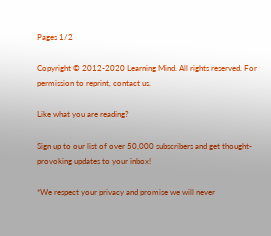Pages 1/2

Copyright © 2012-2020 Learning Mind. All rights reserved. For permission to reprint, contact us.

Like what you are reading?

Sign up to our list of over 50,000 subscribers and get thought-provoking updates to your inbox!

*We respect your privacy and promise we will never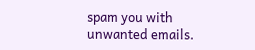spam you with unwanted emails.